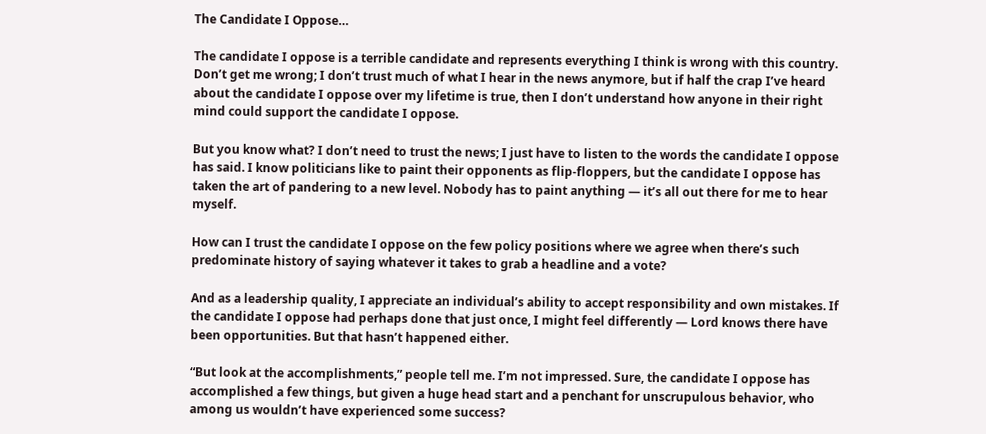The Candidate I Oppose…

The candidate I oppose is a terrible candidate and represents everything I think is wrong with this country. Don’t get me wrong; I don’t trust much of what I hear in the news anymore, but if half the crap I’ve heard about the candidate I oppose over my lifetime is true, then I don’t understand how anyone in their right mind could support the candidate I oppose.

But you know what? I don’t need to trust the news; I just have to listen to the words the candidate I oppose has said. I know politicians like to paint their opponents as flip-floppers, but the candidate I oppose has taken the art of pandering to a new level. Nobody has to paint anything — it’s all out there for me to hear myself.

How can I trust the candidate I oppose on the few policy positions where we agree when there’s such predominate history of saying whatever it takes to grab a headline and a vote?

And as a leadership quality, I appreciate an individual’s ability to accept responsibility and own mistakes. If the candidate I oppose had perhaps done that just once, I might feel differently — Lord knows there have been opportunities. But that hasn’t happened either.

“But look at the accomplishments,” people tell me. I’m not impressed. Sure, the candidate I oppose has accomplished a few things, but given a huge head start and a penchant for unscrupulous behavior, who among us wouldn’t have experienced some success?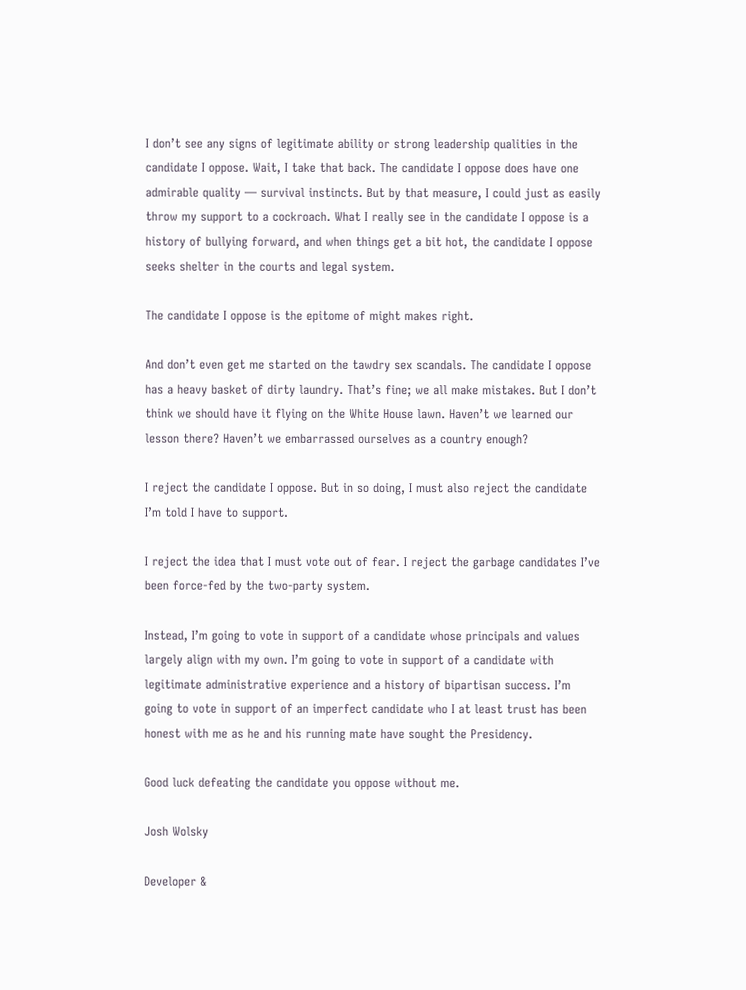I don’t see any signs of legitimate ability or strong leadership qualities in the candidate I oppose. Wait, I take that back. The candidate I oppose does have one admirable quality — survival instincts. But by that measure, I could just as easily throw my support to a cockroach. What I really see in the candidate I oppose is a history of bullying forward, and when things get a bit hot, the candidate I oppose seeks shelter in the courts and legal system.

The candidate I oppose is the epitome of might makes right.

And don’t even get me started on the tawdry sex scandals. The candidate I oppose has a heavy basket of dirty laundry. That’s fine; we all make mistakes. But I don’t think we should have it flying on the White House lawn. Haven’t we learned our lesson there? Haven’t we embarrassed ourselves as a country enough?

I reject the candidate I oppose. But in so doing, I must also reject the candidate I’m told I have to support.

I reject the idea that I must vote out of fear. I reject the garbage candidates I’ve been force-fed by the two-party system.

Instead, I’m going to vote in support of a candidate whose principals and values largely align with my own. I’m going to vote in support of a candidate with legitimate administrative experience and a history of bipartisan success. I’m going to vote in support of an imperfect candidate who I at least trust has been honest with me as he and his running mate have sought the Presidency.

Good luck defeating the candidate you oppose without me.

Josh Wolsky

Developer &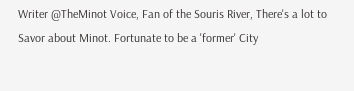Writer @TheMinot Voice, Fan of the Souris River, There's a lot to Savor about Minot. Fortunate to be a 'former' City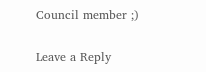Council member ;)

Leave a Reply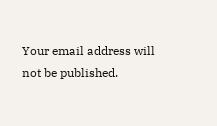Your email address will not be published.